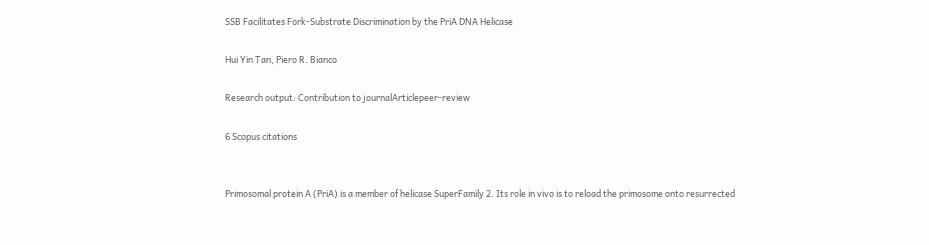SSB Facilitates Fork-Substrate Discrimination by the PriA DNA Helicase

Hui Yin Tan, Piero R. Bianco

Research output: Contribution to journalArticlepeer-review

6 Scopus citations


Primosomal protein A (PriA) is a member of helicase SuperFamily 2. Its role in vivo is to reload the primosome onto resurrected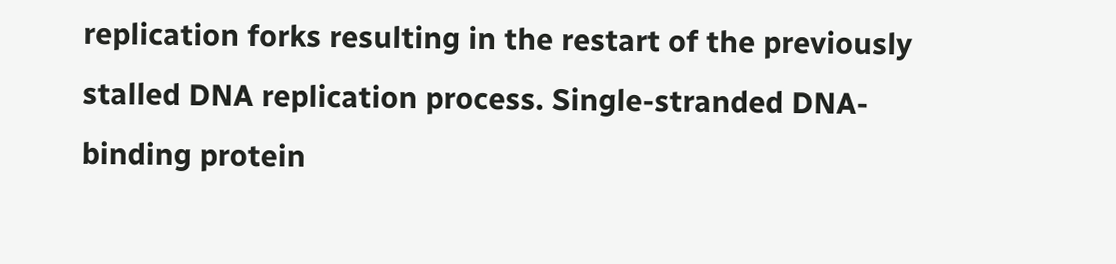replication forks resulting in the restart of the previously stalled DNA replication process. Single-stranded DNA-binding protein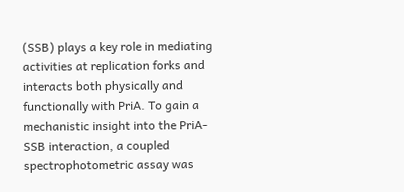(SSB) plays a key role in mediating activities at replication forks and interacts both physically and functionally with PriA. To gain a mechanistic insight into the PriA-SSB interaction, a coupled spectrophotometric assay was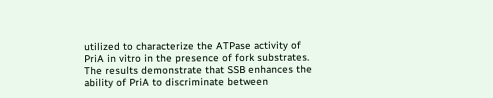utilized to characterize the ATPase activity of PriA in vitro in the presence of fork substrates. The results demonstrate that SSB enhances the ability of PriA to discriminate between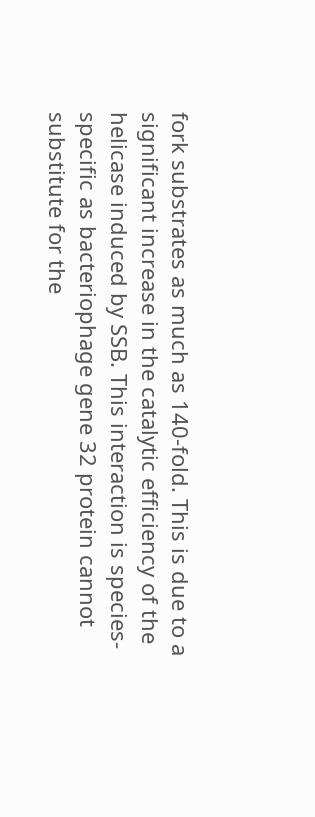fork substrates as much as 140-fold. This is due to a significant increase in the catalytic efficiency of the helicase induced by SSB. This interaction is species-specific as bacteriophage gene 32 protein cannot substitute for the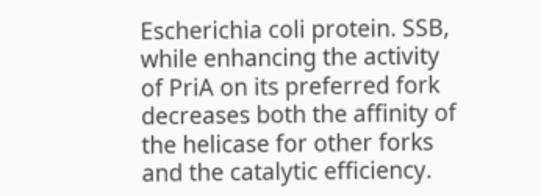Escherichia coli protein. SSB, while enhancing the activity of PriA on its preferred fork decreases both the affinity of the helicase for other forks and the catalytic efficiency.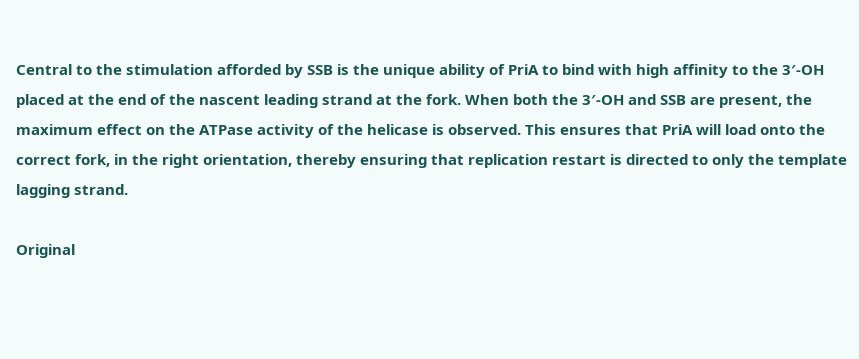Central to the stimulation afforded by SSB is the unique ability of PriA to bind with high affinity to the 3′-OH placed at the end of the nascent leading strand at the fork. When both the 3′-OH and SSB are present, the maximum effect on the ATPase activity of the helicase is observed. This ensures that PriA will load onto the correct fork, in the right orientation, thereby ensuring that replication restart is directed to only the template lagging strand.

Original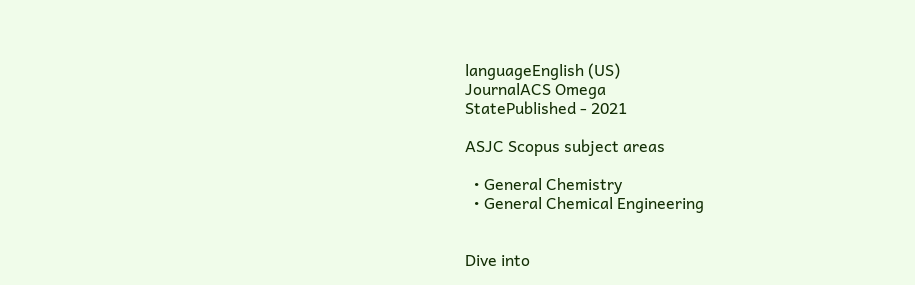languageEnglish (US)
JournalACS Omega
StatePublished - 2021

ASJC Scopus subject areas

  • General Chemistry
  • General Chemical Engineering


Dive into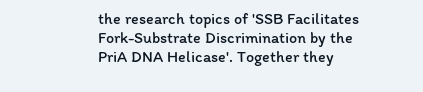the research topics of 'SSB Facilitates Fork-Substrate Discrimination by the PriA DNA Helicase'. Together they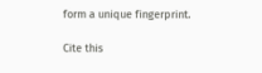form a unique fingerprint.

Cite this